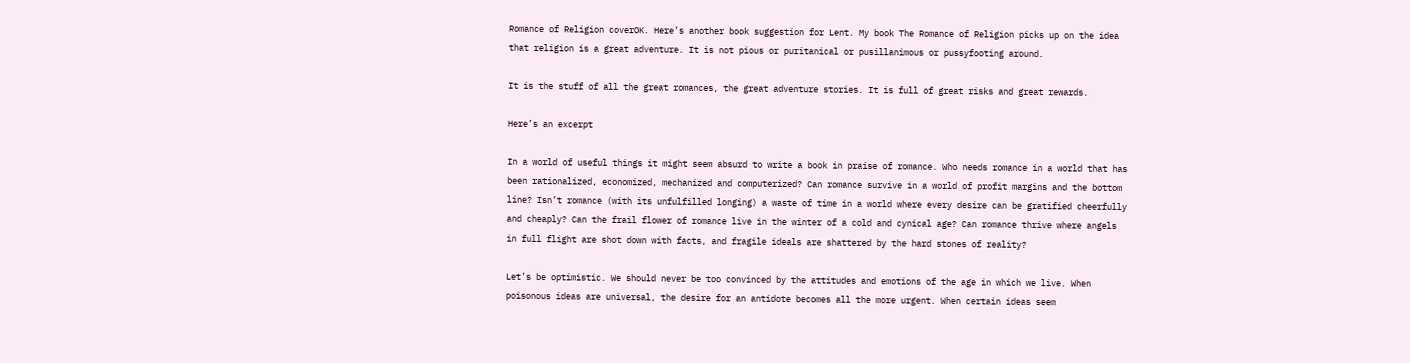Romance of Religion coverOK. Here’s another book suggestion for Lent. My book The Romance of Religion picks up on the idea that religion is a great adventure. It is not pious or puritanical or pusillanimous or pussyfooting around.

It is the stuff of all the great romances, the great adventure stories. It is full of great risks and great rewards.

Here’s an excerpt

In a world of useful things it might seem absurd to write a book in praise of romance. Who needs romance in a world that has been rationalized, economized, mechanized and computerized? Can romance survive in a world of profit margins and the bottom line? Isn’t romance (with its unfulfilled longing) a waste of time in a world where every desire can be gratified cheerfully and cheaply? Can the frail flower of romance live in the winter of a cold and cynical age? Can romance thrive where angels in full flight are shot down with facts, and fragile ideals are shattered by the hard stones of reality?

Let’s be optimistic. We should never be too convinced by the attitudes and emotions of the age in which we live. When poisonous ideas are universal, the desire for an antidote becomes all the more urgent. When certain ideas seem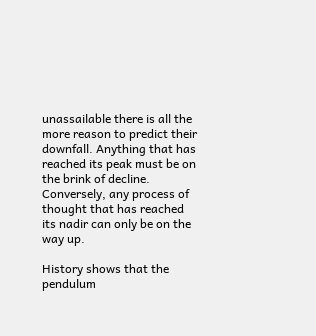unassailable there is all the more reason to predict their downfall. Anything that has reached its peak must be on the brink of decline. Conversely, any process of thought that has reached its nadir can only be on the way up.

History shows that the pendulum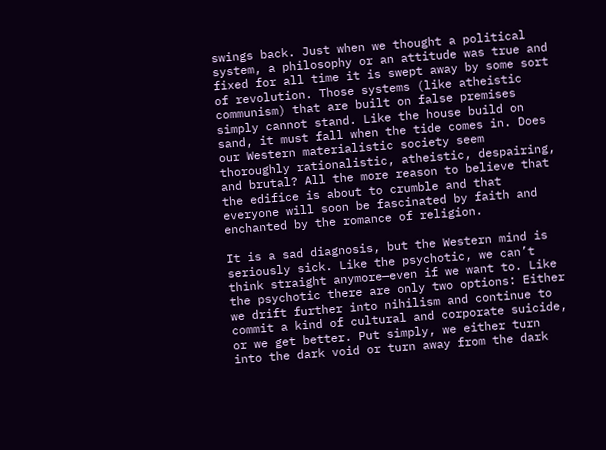swings back. Just when we thought a political system, a philosophy or an attitude was true and fixed for all time it is swept away by some sort of revolution. Those systems (like atheistic communism) that are built on false premises simply cannot stand. Like the house build on sand, it must fall when the tide comes in. Does our Western materialistic society seem thoroughly rationalistic, atheistic, despairing, and brutal? All the more reason to believe that the edifice is about to crumble and that everyone will soon be fascinated by faith and enchanted by the romance of religion.

It is a sad diagnosis, but the Western mind is seriously sick. Like the psychotic, we can’t think straight anymore—even if we want to. Like the psychotic there are only two options: Either we drift further into nihilism and continue to commit a kind of cultural and corporate suicide, or we get better. Put simply, we either turn into the dark void or turn away from the dark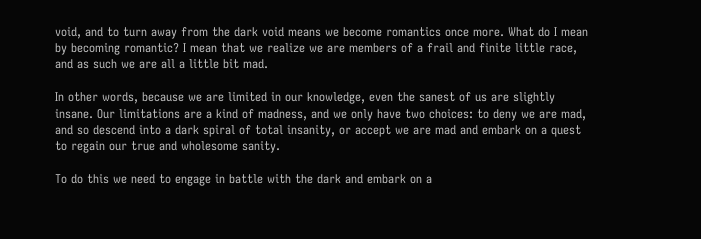void, and to turn away from the dark void means we become romantics once more. What do I mean by becoming romantic? I mean that we realize we are members of a frail and finite little race, and as such we are all a little bit mad.

In other words, because we are limited in our knowledge, even the sanest of us are slightly insane. Our limitations are a kind of madness, and we only have two choices: to deny we are mad, and so descend into a dark spiral of total insanity, or accept we are mad and embark on a quest to regain our true and wholesome sanity.

To do this we need to engage in battle with the dark and embark on a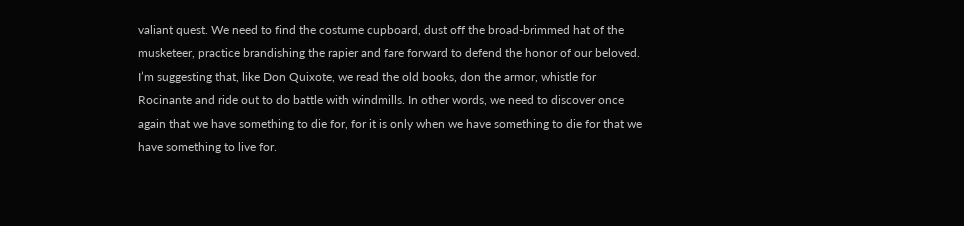valiant quest. We need to find the costume cupboard, dust off the broad-brimmed hat of the musketeer, practice brandishing the rapier and fare forward to defend the honor of our beloved. I’m suggesting that, like Don Quixote, we read the old books, don the armor, whistle for Rocinante and ride out to do battle with windmills. In other words, we need to discover once again that we have something to die for, for it is only when we have something to die for that we have something to live for.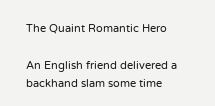The Quaint Romantic Hero

An English friend delivered a backhand slam some time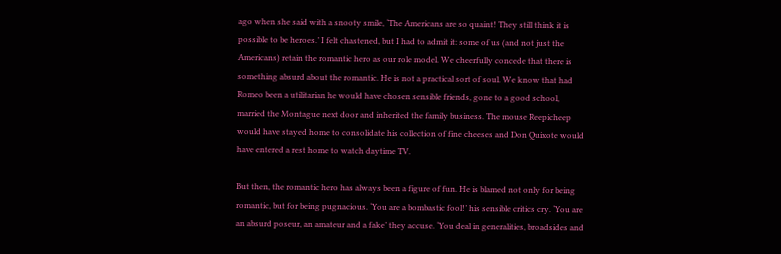ago when she said with a snooty smile, ‘The Americans are so quaint! They still think it is possible to be heroes.’ I felt chastened, but I had to admit it: some of us (and not just the Americans) retain the romantic hero as our role model. We cheerfully concede that there is something absurd about the romantic. He is not a practical sort of soul. We know that had Romeo been a utilitarian he would have chosen sensible friends, gone to a good school, married the Montague next door and inherited the family business. The mouse Reepicheep would have stayed home to consolidate his collection of fine cheeses and Don Quixote would have entered a rest home to watch daytime TV.

But then, the romantic hero has always been a figure of fun. He is blamed not only for being romantic, but for being pugnacious. ‘You are a bombastic fool!’ his sensible critics cry. ‘You are an absurd poseur, an amateur and a fake’ they accuse. ‘You deal in generalities, broadsides and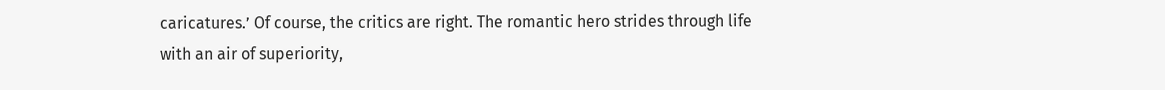caricatures.’ Of course, the critics are right. The romantic hero strides through life with an air of superiority,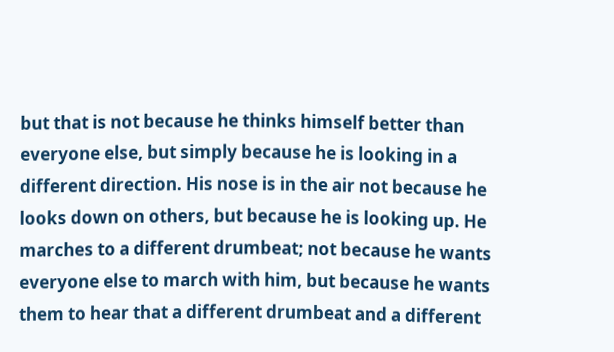but that is not because he thinks himself better than everyone else, but simply because he is looking in a different direction. His nose is in the air not because he looks down on others, but because he is looking up. He marches to a different drumbeat; not because he wants everyone else to march with him, but because he wants them to hear that a different drumbeat and a different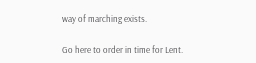way of marching exists.

Go here to order in time for Lent.